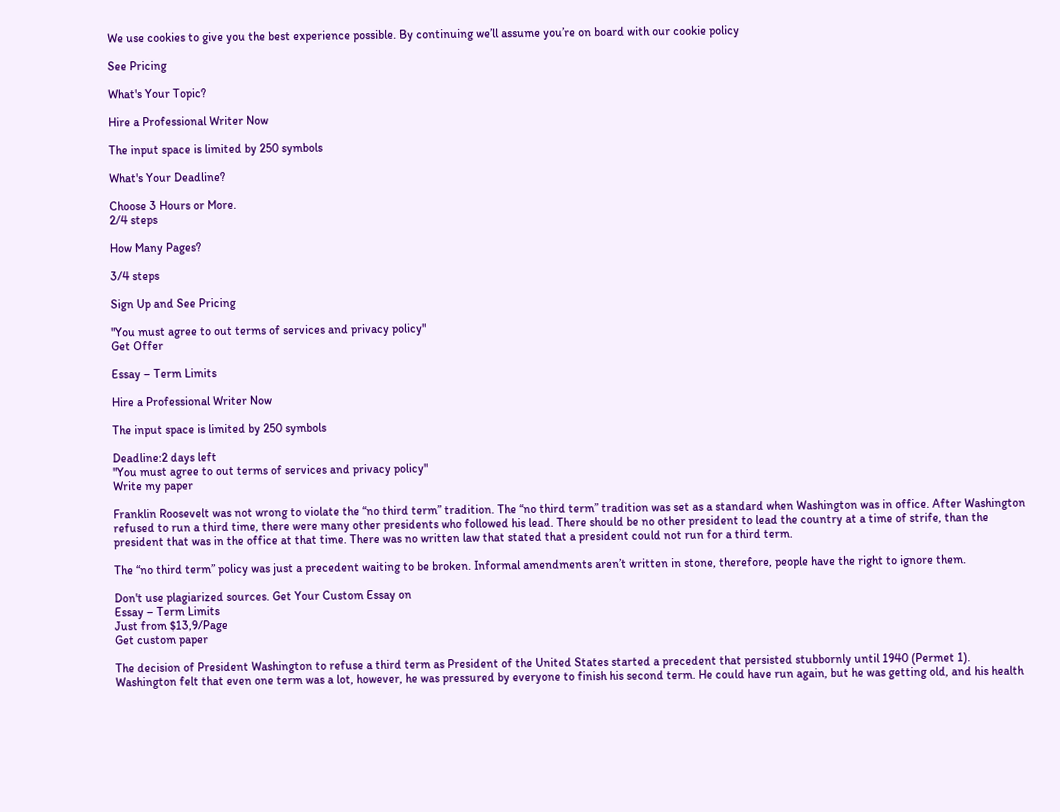We use cookies to give you the best experience possible. By continuing we’ll assume you’re on board with our cookie policy

See Pricing

What's Your Topic?

Hire a Professional Writer Now

The input space is limited by 250 symbols

What's Your Deadline?

Choose 3 Hours or More.
2/4 steps

How Many Pages?

3/4 steps

Sign Up and See Pricing

"You must agree to out terms of services and privacy policy"
Get Offer

Essay – Term Limits

Hire a Professional Writer Now

The input space is limited by 250 symbols

Deadline:2 days left
"You must agree to out terms of services and privacy policy"
Write my paper

Franklin Roosevelt was not wrong to violate the “no third term” tradition. The “no third term” tradition was set as a standard when Washington was in office. After Washington refused to run a third time, there were many other presidents who followed his lead. There should be no other president to lead the country at a time of strife, than the president that was in the office at that time. There was no written law that stated that a president could not run for a third term.

The “no third term” policy was just a precedent waiting to be broken. Informal amendments aren’t written in stone, therefore, people have the right to ignore them.

Don't use plagiarized sources. Get Your Custom Essay on
Essay – Term Limits
Just from $13,9/Page
Get custom paper

The decision of President Washington to refuse a third term as President of the United States started a precedent that persisted stubbornly until 1940 (Permet 1). Washington felt that even one term was a lot, however, he was pressured by everyone to finish his second term. He could have run again, but he was getting old, and his health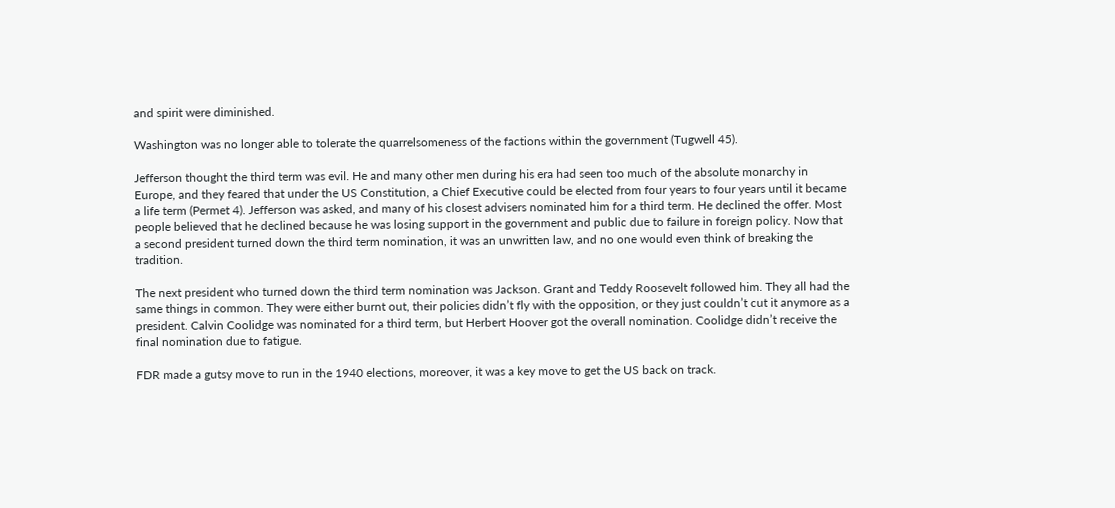and spirit were diminished.

Washington was no longer able to tolerate the quarrelsomeness of the factions within the government (Tugwell 45).

Jefferson thought the third term was evil. He and many other men during his era had seen too much of the absolute monarchy in Europe, and they feared that under the US Constitution, a Chief Executive could be elected from four years to four years until it became a life term (Permet 4). Jefferson was asked, and many of his closest advisers nominated him for a third term. He declined the offer. Most people believed that he declined because he was losing support in the government and public due to failure in foreign policy. Now that a second president turned down the third term nomination, it was an unwritten law, and no one would even think of breaking the tradition.

The next president who turned down the third term nomination was Jackson. Grant and Teddy Roosevelt followed him. They all had the same things in common. They were either burnt out, their policies didn’t fly with the opposition, or they just couldn’t cut it anymore as a president. Calvin Coolidge was nominated for a third term, but Herbert Hoover got the overall nomination. Coolidge didn’t receive the final nomination due to fatigue.

FDR made a gutsy move to run in the 1940 elections, moreover, it was a key move to get the US back on track.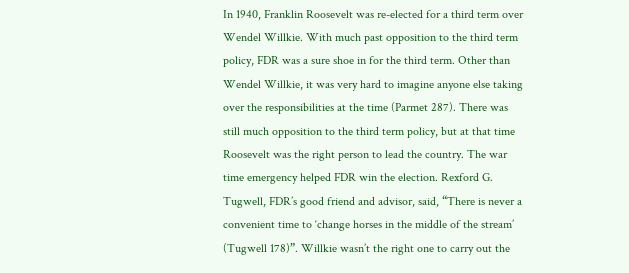In 1940, Franklin Roosevelt was re-elected for a third term over Wendel Willkie. With much past opposition to the third term policy, FDR was a sure shoe in for the third term. Other than Wendel Willkie, it was very hard to imagine anyone else taking over the responsibilities at the time (Parmet 287). There was still much opposition to the third term policy, but at that time Roosevelt was the right person to lead the country. The war time emergency helped FDR win the election. Rexford G. Tugwell, FDR’s good friend and advisor, said, “There is never a convenient time to ‘change horses in the middle of the stream’ (Tugwell 178)”. Willkie wasn’t the right one to carry out the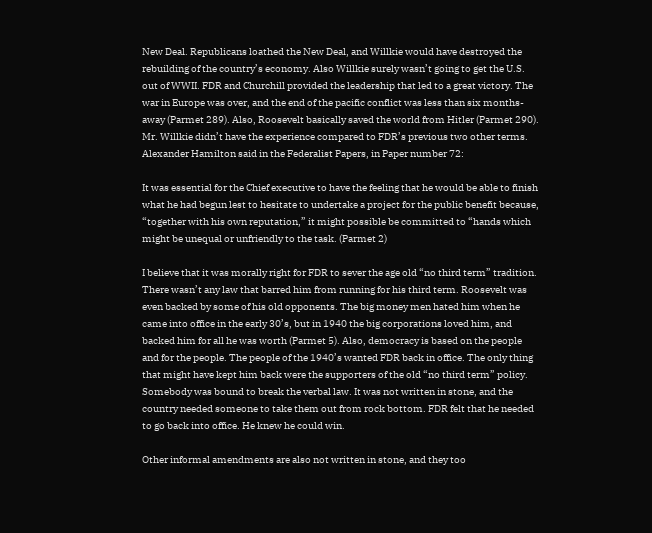New Deal. Republicans loathed the New Deal, and Willkie would have destroyed the rebuilding of the country’s economy. Also Willkie surely wasn’t going to get the U.S. out of WWII. FDR and Churchill provided the leadership that led to a great victory. The war in Europe was over, and the end of the pacific conflict was less than six months-away (Parmet 289). Also, Roosevelt basically saved the world from Hitler (Parmet 290). Mr. Willkie didn’t have the experience compared to FDR’s previous two other terms. Alexander Hamilton said in the Federalist Papers, in Paper number 72:

It was essential for the Chief executive to have the feeling that he would be able to finish what he had begun lest to hesitate to undertake a project for the public benefit because, “together with his own reputation,” it might possible be committed to “hands which might be unequal or unfriendly to the task. (Parmet 2)

I believe that it was morally right for FDR to sever the age old “no third term” tradition. There wasn’t any law that barred him from running for his third term. Roosevelt was even backed by some of his old opponents. The big money men hated him when he came into office in the early 30’s, but in 1940 the big corporations loved him, and backed him for all he was worth (Parmet 5). Also, democracy is based on the people and for the people. The people of the 1940’s wanted FDR back in office. The only thing that might have kept him back were the supporters of the old “no third term” policy. Somebody was bound to break the verbal law. It was not written in stone, and the country needed someone to take them out from rock bottom. FDR felt that he needed to go back into office. He knew he could win.

Other informal amendments are also not written in stone, and they too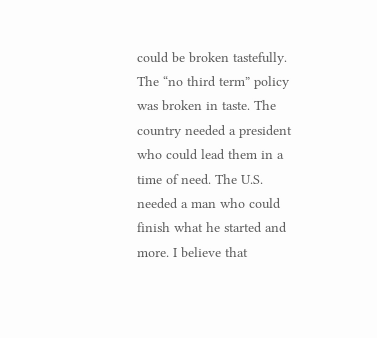could be broken tastefully. The “no third term” policy was broken in taste. The country needed a president who could lead them in a time of need. The U.S. needed a man who could finish what he started and more. I believe that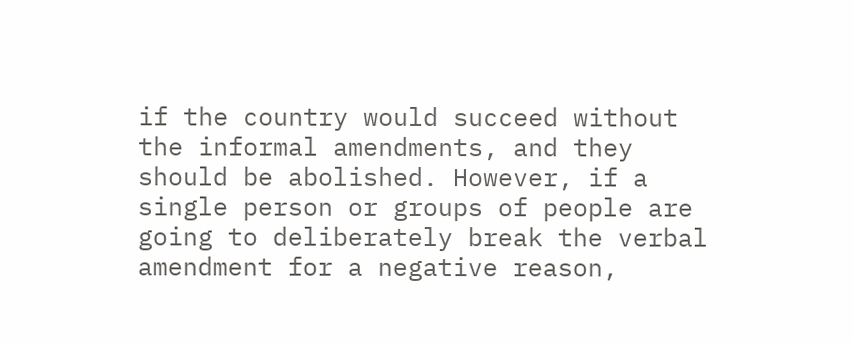if the country would succeed without the informal amendments, and they should be abolished. However, if a single person or groups of people are going to deliberately break the verbal amendment for a negative reason,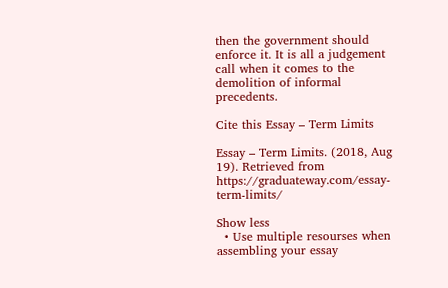then the government should enforce it. It is all a judgement call when it comes to the demolition of informal precedents.

Cite this Essay – Term Limits

Essay – Term Limits. (2018, Aug 19). Retrieved from https://graduateway.com/essay-term-limits/

Show less
  • Use multiple resourses when assembling your essay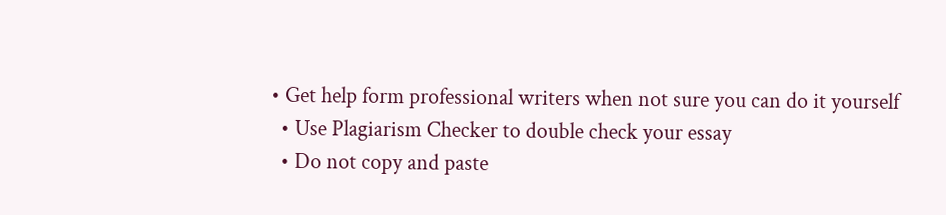• Get help form professional writers when not sure you can do it yourself
  • Use Plagiarism Checker to double check your essay
  • Do not copy and paste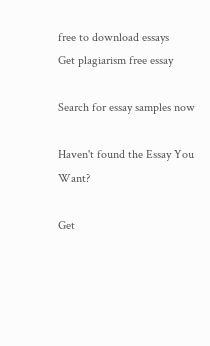free to download essays
Get plagiarism free essay

Search for essay samples now

Haven't found the Essay You Want?

Get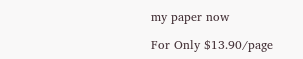my paper now

For Only $13.90/page